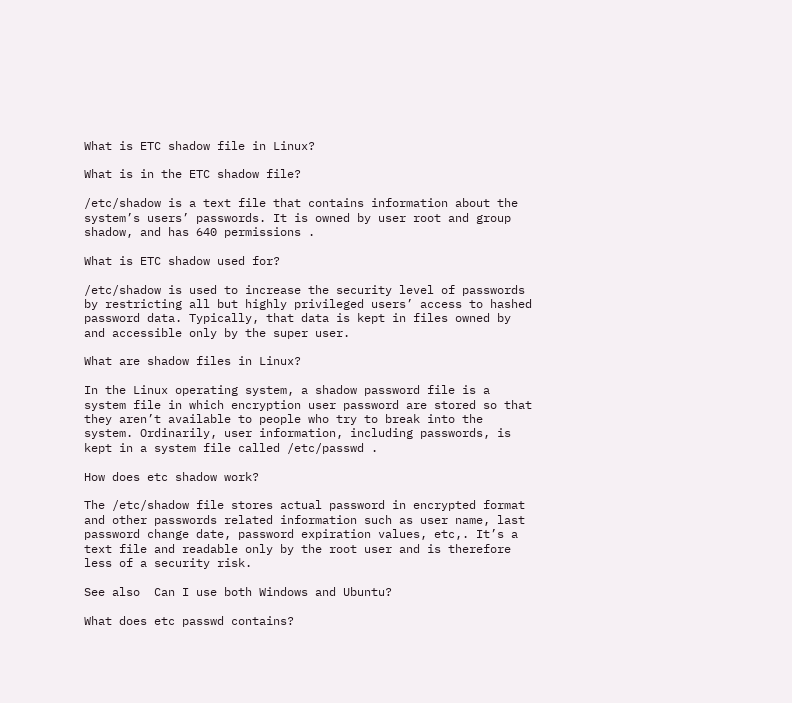What is ETC shadow file in Linux?

What is in the ETC shadow file?

/etc/shadow is a text file that contains information about the system’s users’ passwords. It is owned by user root and group shadow, and has 640 permissions .

What is ETC shadow used for?

/etc/shadow is used to increase the security level of passwords by restricting all but highly privileged users’ access to hashed password data. Typically, that data is kept in files owned by and accessible only by the super user.

What are shadow files in Linux?

In the Linux operating system, a shadow password file is a system file in which encryption user password are stored so that they aren’t available to people who try to break into the system. Ordinarily, user information, including passwords, is kept in a system file called /etc/passwd .

How does etc shadow work?

The /etc/shadow file stores actual password in encrypted format and other passwords related information such as user name, last password change date, password expiration values, etc,. It’s a text file and readable only by the root user and is therefore less of a security risk.

See also  Can I use both Windows and Ubuntu?

What does etc passwd contains?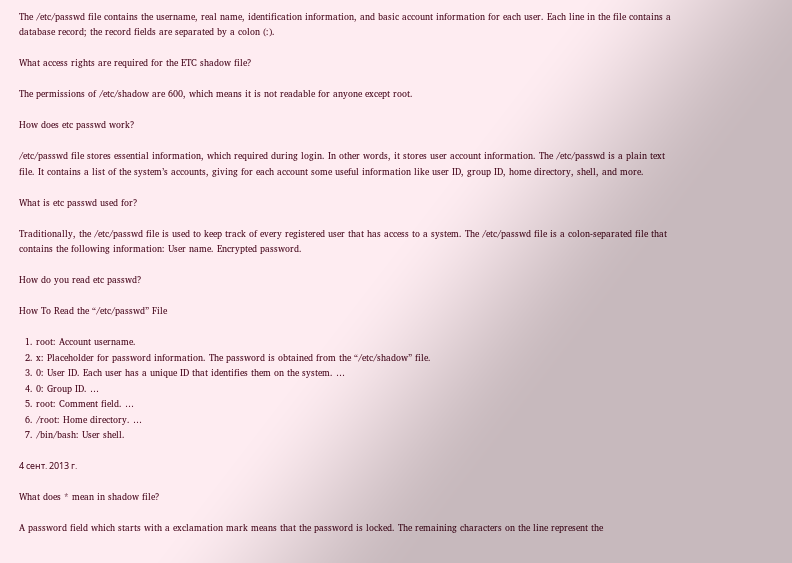The /etc/passwd file contains the username, real name, identification information, and basic account information for each user. Each line in the file contains a database record; the record fields are separated by a colon (:).

What access rights are required for the ETC shadow file?

The permissions of /etc/shadow are 600, which means it is not readable for anyone except root.

How does etc passwd work?

/etc/passwd file stores essential information, which required during login. In other words, it stores user account information. The /etc/passwd is a plain text file. It contains a list of the system’s accounts, giving for each account some useful information like user ID, group ID, home directory, shell, and more.

What is etc passwd used for?

Traditionally, the /etc/passwd file is used to keep track of every registered user that has access to a system. The /etc/passwd file is a colon-separated file that contains the following information: User name. Encrypted password.

How do you read etc passwd?

How To Read the “/etc/passwd” File

  1. root: Account username.
  2. x: Placeholder for password information. The password is obtained from the “/etc/shadow” file.
  3. 0: User ID. Each user has a unique ID that identifies them on the system. …
  4. 0: Group ID. …
  5. root: Comment field. …
  6. /root: Home directory. …
  7. /bin/bash: User shell.

4 сент. 2013 г.

What does * mean in shadow file?

A password field which starts with a exclamation mark means that the password is locked. The remaining characters on the line represent the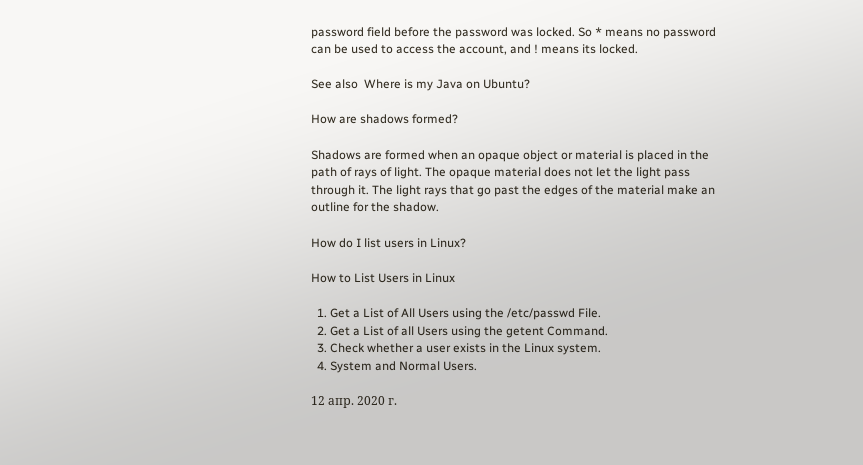password field before the password was locked. So * means no password can be used to access the account, and ! means its locked.

See also  Where is my Java on Ubuntu?

How are shadows formed?

Shadows are formed when an opaque object or material is placed in the path of rays of light. The opaque material does not let the light pass through it. The light rays that go past the edges of the material make an outline for the shadow.

How do I list users in Linux?

How to List Users in Linux

  1. Get a List of All Users using the /etc/passwd File.
  2. Get a List of all Users using the getent Command.
  3. Check whether a user exists in the Linux system.
  4. System and Normal Users.

12 апр. 2020 г.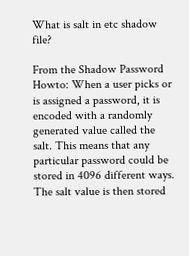What is salt in etc shadow file?

From the Shadow Password Howto: When a user picks or is assigned a password, it is encoded with a randomly generated value called the salt. This means that any particular password could be stored in 4096 different ways. The salt value is then stored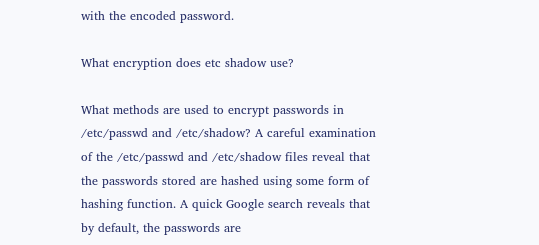with the encoded password.

What encryption does etc shadow use?

What methods are used to encrypt passwords in /etc/passwd and /etc/shadow? A careful examination of the /etc/passwd and /etc/shadow files reveal that the passwords stored are hashed using some form of hashing function. A quick Google search reveals that by default, the passwords are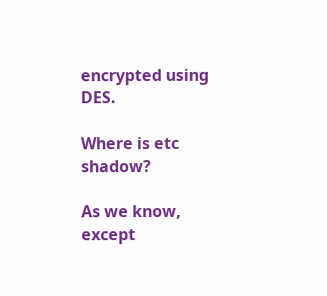encrypted using DES.

Where is etc shadow?

As we know, except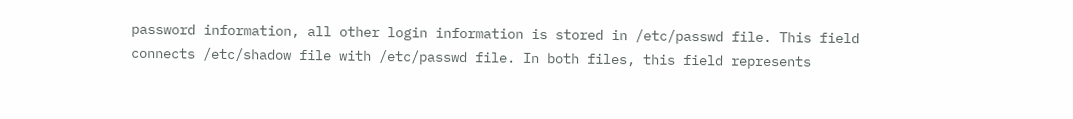password information, all other login information is stored in /etc/passwd file. This field connects /etc/shadow file with /etc/passwd file. In both files, this field represents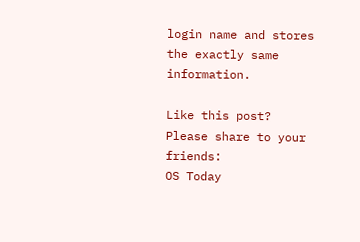login name and stores the exactly same information.

Like this post? Please share to your friends:
OS Today